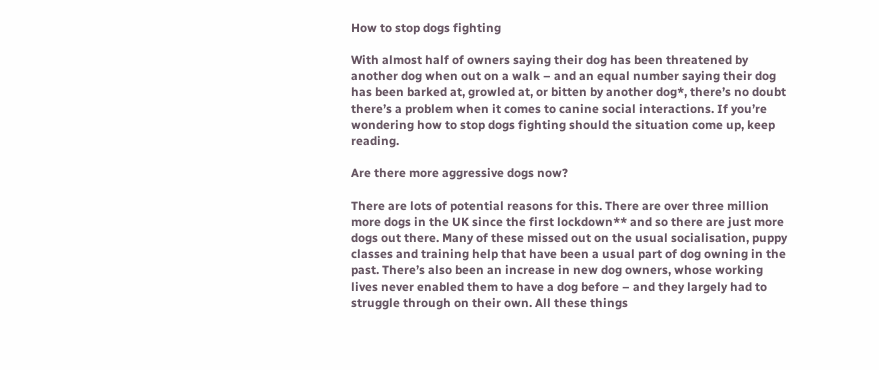How to stop dogs fighting

With almost half of owners saying their dog has been threatened by another dog when out on a walk – and an equal number saying their dog has been barked at, growled at, or bitten by another dog*, there’s no doubt there’s a problem when it comes to canine social interactions. If you’re wondering how to stop dogs fighting should the situation come up, keep reading.

Are there more aggressive dogs now?

There are lots of potential reasons for this. There are over three million more dogs in the UK since the first lockdown** and so there are just more dogs out there. Many of these missed out on the usual socialisation, puppy classes and training help that have been a usual part of dog owning in the past. There’s also been an increase in new dog owners, whose working lives never enabled them to have a dog before – and they largely had to struggle through on their own. All these things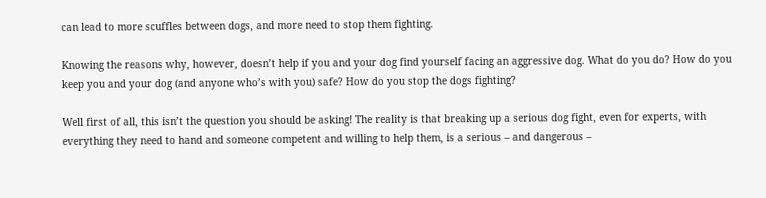can lead to more scuffles between dogs, and more need to stop them fighting.

Knowing the reasons why, however, doesn’t help if you and your dog find yourself facing an aggressive dog. What do you do? How do you keep you and your dog (and anyone who’s with you) safe? How do you stop the dogs fighting?

Well first of all, this isn’t the question you should be asking! The reality is that breaking up a serious dog fight, even for experts, with everything they need to hand and someone competent and willing to help them, is a serious – and dangerous –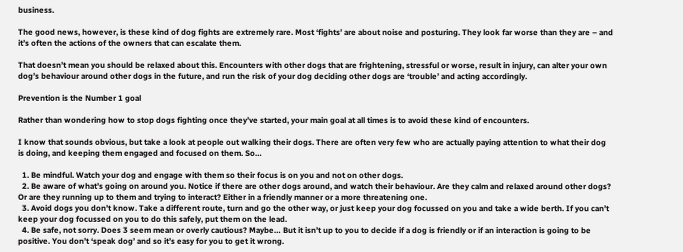business.

The good news, however, is these kind of dog fights are extremely rare. Most ‘fights’ are about noise and posturing. They look far worse than they are – and it’s often the actions of the owners that can escalate them.

That doesn’t mean you should be relaxed about this. Encounters with other dogs that are frightening, stressful or worse, result in injury, can alter your own dog’s behaviour around other dogs in the future, and run the risk of your dog deciding other dogs are ‘trouble’ and acting accordingly.

Prevention is the Number 1 goal

Rather than wondering how to stop dogs fighting once they’ve started, your main goal at all times is to avoid these kind of encounters.

I know that sounds obvious, but take a look at people out walking their dogs. There are often very few who are actually paying attention to what their dog is doing, and keeping them engaged and focused on them. So…

  1. Be mindful. Watch your dog and engage with them so their focus is on you and not on other dogs.
  2. Be aware of what’s going on around you. Notice if there are other dogs around, and watch their behaviour. Are they calm and relaxed around other dogs? Or are they running up to them and trying to interact? Either in a friendly manner or a more threatening one.
  3. Avoid dogs you don’t know. Take a different route, turn and go the other way, or just keep your dog focussed on you and take a wide berth. If you can’t keep your dog focussed on you to do this safely, put them on the lead.
  4. Be safe, not sorry. Does 3 seem mean or overly cautious? Maybe… But it isn’t up to you to decide if a dog is friendly or if an interaction is going to be positive. You don’t ‘speak dog’ and so it’s easy for you to get it wrong.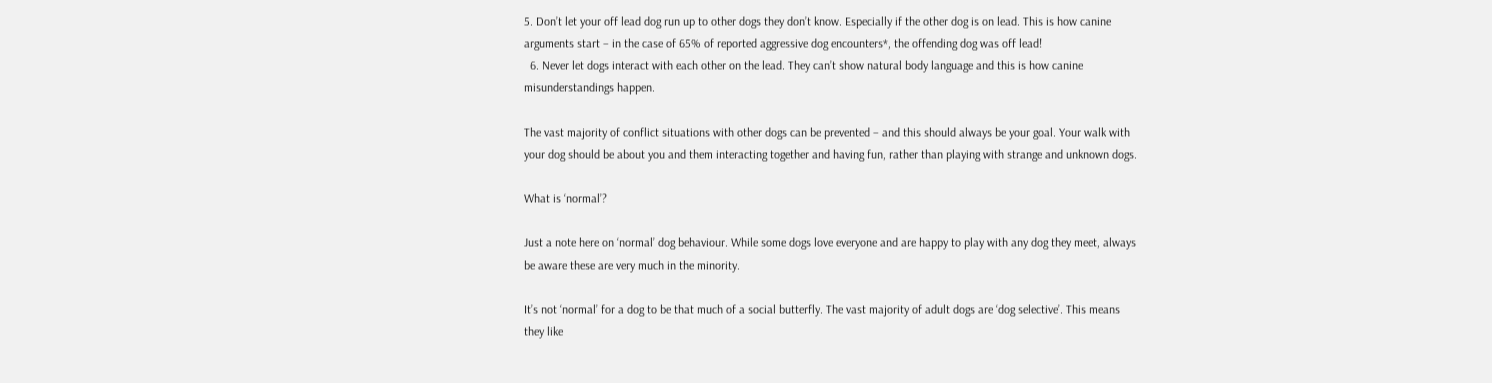5. Don’t let your off lead dog run up to other dogs they don’t know. Especially if the other dog is on lead. This is how canine arguments start – in the case of 65% of reported aggressive dog encounters*, the offending dog was off lead!
  6. Never let dogs interact with each other on the lead. They can’t show natural body language and this is how canine misunderstandings happen.

The vast majority of conflict situations with other dogs can be prevented – and this should always be your goal. Your walk with your dog should be about you and them interacting together and having fun, rather than playing with strange and unknown dogs.

What is ‘normal’?

Just a note here on ‘normal’ dog behaviour. While some dogs love everyone and are happy to play with any dog they meet, always be aware these are very much in the minority.

It’s not ‘normal’ for a dog to be that much of a social butterfly. The vast majority of adult dogs are ‘dog selective’. This means they like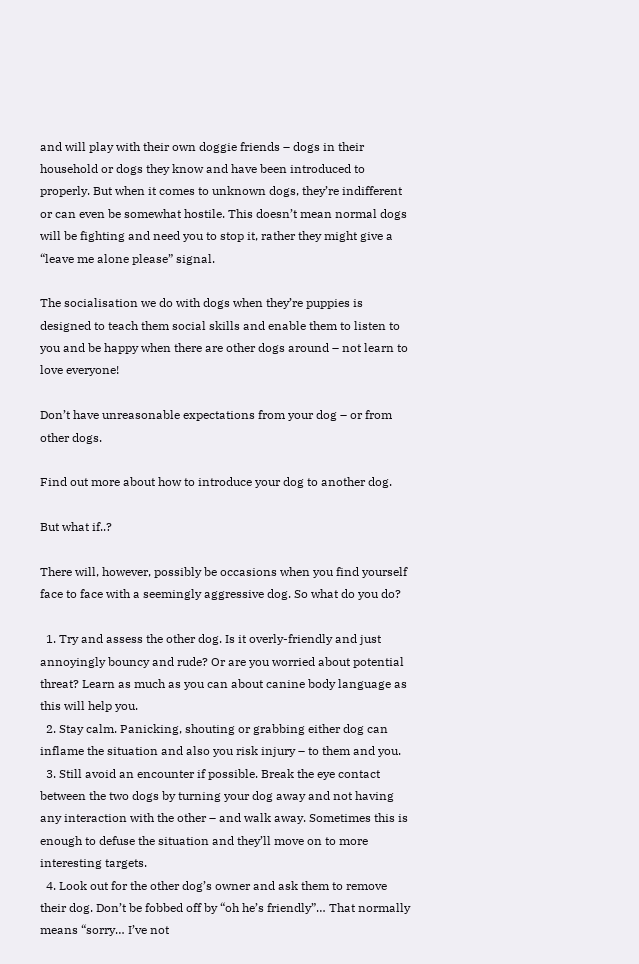and will play with their own doggie friends – dogs in their household or dogs they know and have been introduced to properly. But when it comes to unknown dogs, they’re indifferent or can even be somewhat hostile. This doesn’t mean normal dogs will be fighting and need you to stop it, rather they might give a “leave me alone please” signal.

The socialisation we do with dogs when they’re puppies is designed to teach them social skills and enable them to listen to you and be happy when there are other dogs around – not learn to love everyone!

Don’t have unreasonable expectations from your dog – or from other dogs.

Find out more about how to introduce your dog to another dog.

But what if..?

There will, however, possibly be occasions when you find yourself face to face with a seemingly aggressive dog. So what do you do?

  1. Try and assess the other dog. Is it overly-friendly and just annoyingly bouncy and rude? Or are you worried about potential threat? Learn as much as you can about canine body language as this will help you.
  2. Stay calm. Panicking, shouting or grabbing either dog can inflame the situation and also you risk injury – to them and you.
  3. Still avoid an encounter if possible. Break the eye contact between the two dogs by turning your dog away and not having any interaction with the other – and walk away. Sometimes this is enough to defuse the situation and they’ll move on to more interesting targets.
  4. Look out for the other dog’s owner and ask them to remove their dog. Don’t be fobbed off by “oh he’s friendly”… That normally means “sorry… I’ve not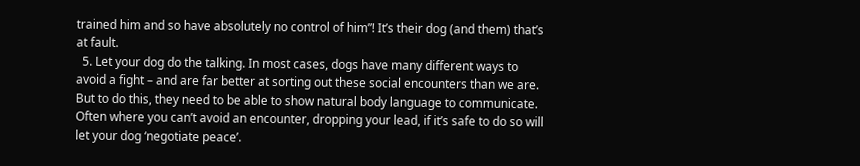trained him and so have absolutely no control of him”! It’s their dog (and them) that’s at fault.
  5. Let your dog do the talking. In most cases, dogs have many different ways to avoid a fight – and are far better at sorting out these social encounters than we are. But to do this, they need to be able to show natural body language to communicate. Often where you can’t avoid an encounter, dropping your lead, if it’s safe to do so will let your dog ‘negotiate peace’.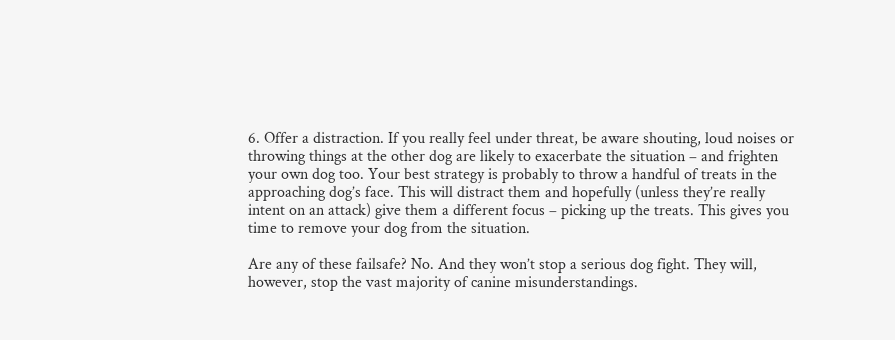6. Offer a distraction. If you really feel under threat, be aware shouting, loud noises or throwing things at the other dog are likely to exacerbate the situation – and frighten your own dog too. Your best strategy is probably to throw a handful of treats in the approaching dog’s face. This will distract them and hopefully (unless they’re really intent on an attack) give them a different focus – picking up the treats. This gives you time to remove your dog from the situation.

Are any of these failsafe? No. And they won’t stop a serious dog fight. They will, however, stop the vast majority of canine misunderstandings.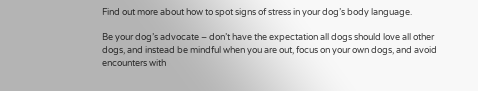Find out more about how to spot signs of stress in your dog’s body language.

Be your dog’s advocate – don’t have the expectation all dogs should love all other dogs, and instead be mindful when you are out, focus on your own dogs, and avoid encounters with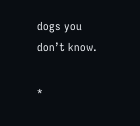dogs you don’t know.

*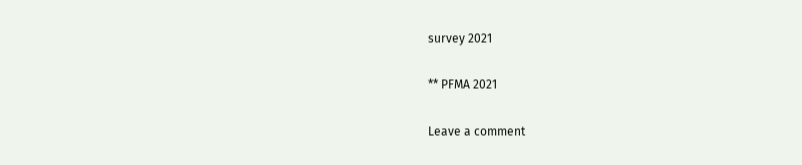survey 2021

** PFMA 2021

Leave a comment